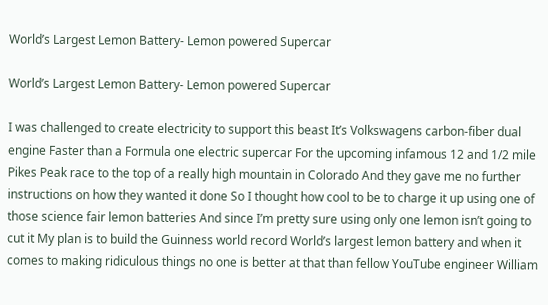World’s Largest Lemon Battery- Lemon powered Supercar

World’s Largest Lemon Battery- Lemon powered Supercar

I was challenged to create electricity to support this beast It’s Volkswagens carbon-fiber dual engine Faster than a Formula one electric supercar For the upcoming infamous 12 and 1/2 mile Pikes Peak race to the top of a really high mountain in Colorado And they gave me no further instructions on how they wanted it done So I thought how cool to be to charge it up using one of those science fair lemon batteries And since I’m pretty sure using only one lemon isn’t going to cut it My plan is to build the Guinness world record World’s largest lemon battery and when it comes to making ridiculous things no one is better at that than fellow YouTube engineer William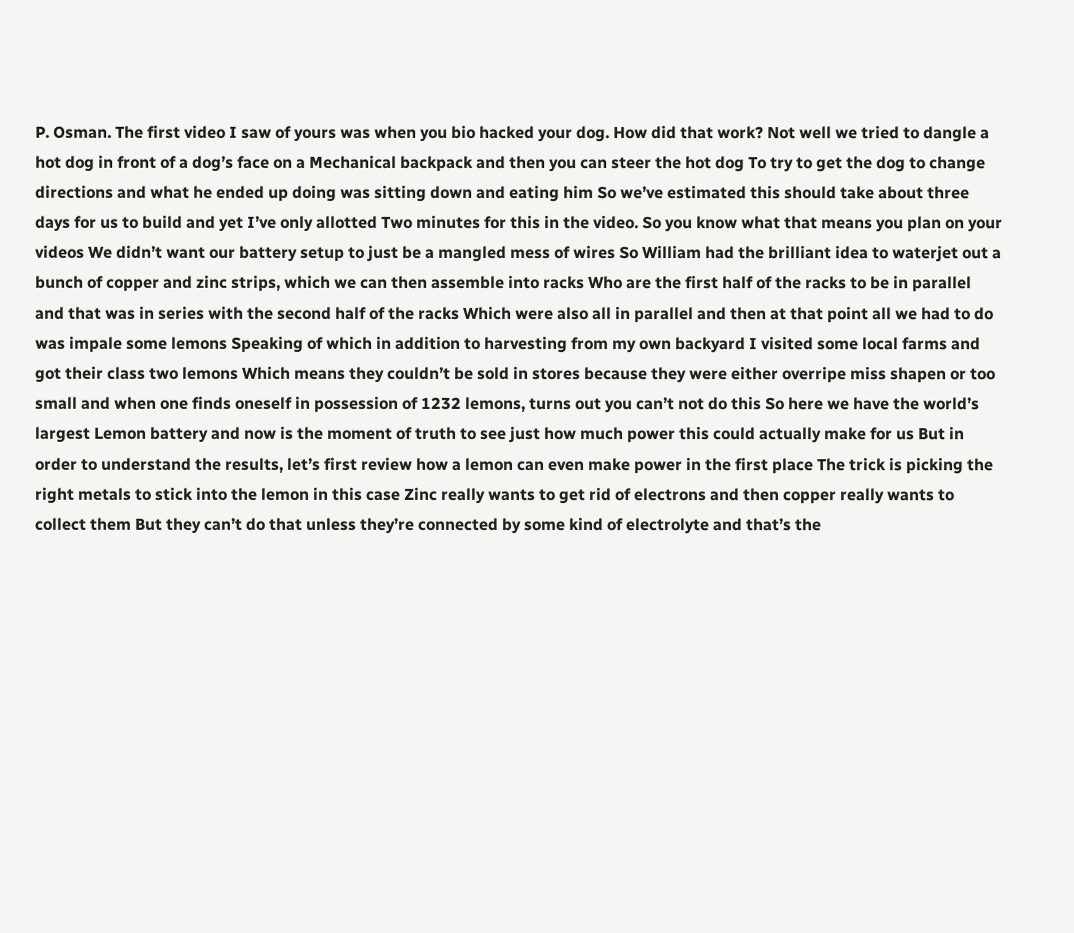P. Osman. The first video I saw of yours was when you bio hacked your dog. How did that work? Not well we tried to dangle a hot dog in front of a dog’s face on a Mechanical backpack and then you can steer the hot dog To try to get the dog to change directions and what he ended up doing was sitting down and eating him So we’ve estimated this should take about three days for us to build and yet I’ve only allotted Two minutes for this in the video. So you know what that means you plan on your videos We didn’t want our battery setup to just be a mangled mess of wires So William had the brilliant idea to waterjet out a bunch of copper and zinc strips, which we can then assemble into racks Who are the first half of the racks to be in parallel and that was in series with the second half of the racks Which were also all in parallel and then at that point all we had to do was impale some lemons Speaking of which in addition to harvesting from my own backyard I visited some local farms and got their class two lemons Which means they couldn’t be sold in stores because they were either overripe miss shapen or too small and when one finds oneself in possession of 1232 lemons, turns out you can’t not do this So here we have the world’s largest Lemon battery and now is the moment of truth to see just how much power this could actually make for us But in order to understand the results, let’s first review how a lemon can even make power in the first place The trick is picking the right metals to stick into the lemon in this case Zinc really wants to get rid of electrons and then copper really wants to collect them But they can’t do that unless they’re connected by some kind of electrolyte and that’s the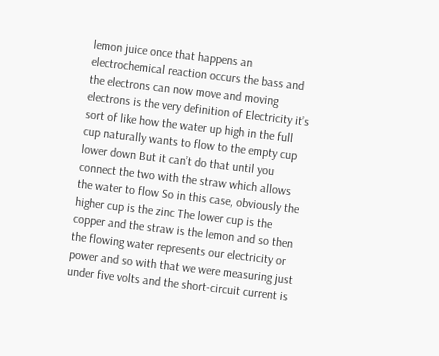lemon juice once that happens an electrochemical reaction occurs the bass and the electrons can now move and moving electrons is the very definition of Electricity it’s sort of like how the water up high in the full cup naturally wants to flow to the empty cup lower down But it can’t do that until you connect the two with the straw which allows the water to flow So in this case, obviously the higher cup is the zinc The lower cup is the copper and the straw is the lemon and so then the flowing water represents our electricity or power and so with that we were measuring just under five volts and the short-circuit current is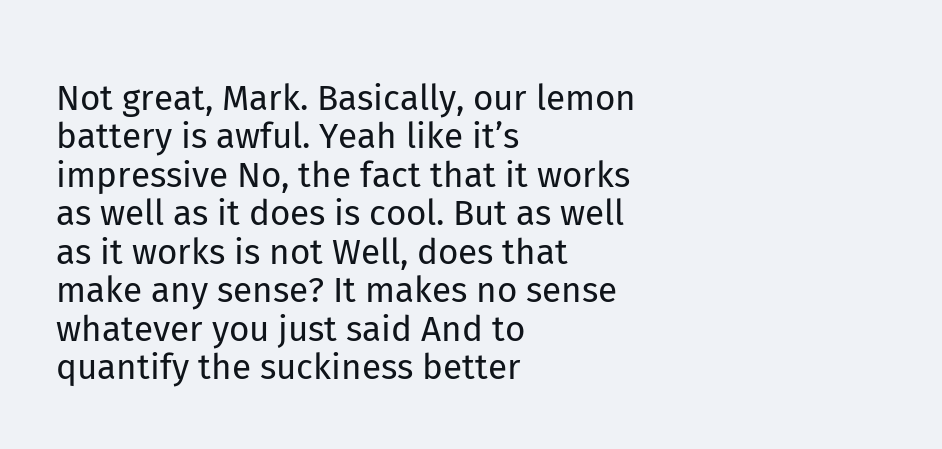Not great, Mark. Basically, our lemon battery is awful. Yeah like it’s impressive No, the fact that it works as well as it does is cool. But as well as it works is not Well, does that make any sense? It makes no sense whatever you just said And to quantify the suckiness better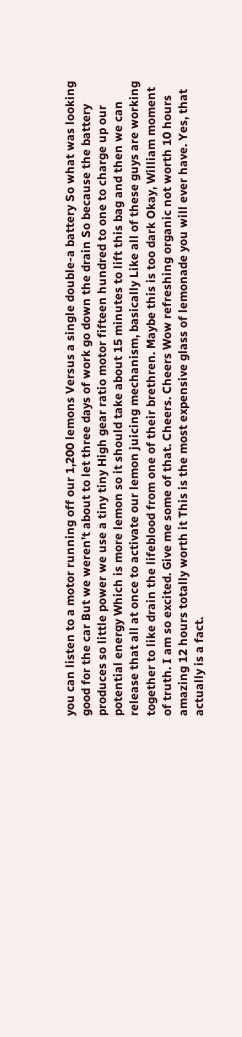you can listen to a motor running off our 1,200 lemons Versus a single double-a battery So what was looking good for the car But we weren’t about to let three days of work go down the drain So because the battery produces so little power we use a tiny tiny High gear ratio motor fifteen hundred to one to charge up our potential energy Which is more lemon so it should take about 15 minutes to lift this bag and then we can release that all at once to activate our lemon juicing mechanism, basically Like all of these guys are working together to like drain the lifeblood from one of their brethren. Maybe this is too dark Okay, William moment of truth. I am so excited. Give me some of that. Cheers. Cheers Wow refreshing organic not worth 10 hours amazing 12 hours totally worth it This is the most expensive glass of lemonade you will ever have. Yes, that actually is a fact.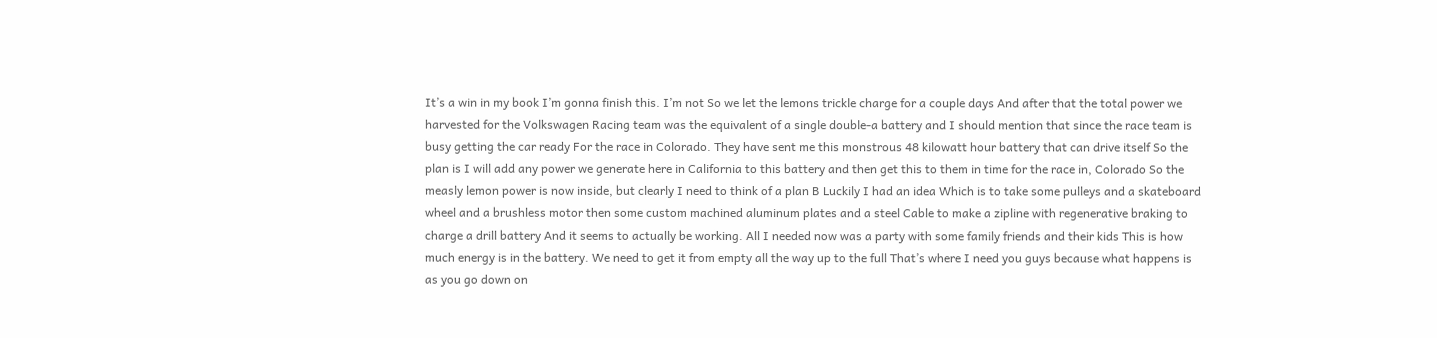It’s a win in my book I’m gonna finish this. I’m not So we let the lemons trickle charge for a couple days And after that the total power we harvested for the Volkswagen Racing team was the equivalent of a single double-a battery and I should mention that since the race team is busy getting the car ready For the race in Colorado. They have sent me this monstrous 48 kilowatt hour battery that can drive itself So the plan is I will add any power we generate here in California to this battery and then get this to them in time for the race in, Colorado So the measly lemon power is now inside, but clearly I need to think of a plan B Luckily I had an idea Which is to take some pulleys and a skateboard wheel and a brushless motor then some custom machined aluminum plates and a steel Cable to make a zipline with regenerative braking to charge a drill battery And it seems to actually be working. All I needed now was a party with some family friends and their kids This is how much energy is in the battery. We need to get it from empty all the way up to the full That’s where I need you guys because what happens is as you go down on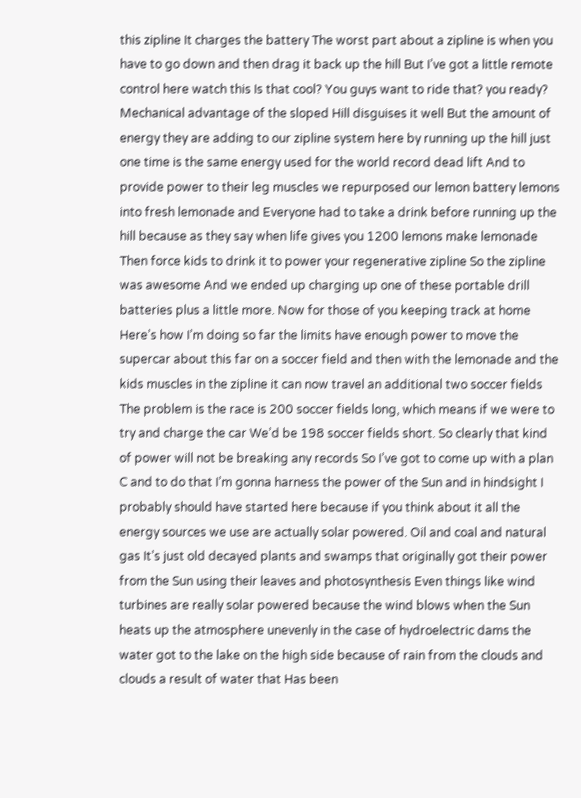this zipline It charges the battery The worst part about a zipline is when you have to go down and then drag it back up the hill But I’ve got a little remote control here watch this Is that cool? You guys want to ride that? you ready? Mechanical advantage of the sloped Hill disguises it well But the amount of energy they are adding to our zipline system here by running up the hill just one time is the same energy used for the world record dead lift And to provide power to their leg muscles we repurposed our lemon battery lemons into fresh lemonade and Everyone had to take a drink before running up the hill because as they say when life gives you 1200 lemons make lemonade Then force kids to drink it to power your regenerative zipline So the zipline was awesome And we ended up charging up one of these portable drill batteries plus a little more. Now for those of you keeping track at home Here’s how I’m doing so far the limits have enough power to move the supercar about this far on a soccer field and then with the lemonade and the kids muscles in the zipline it can now travel an additional two soccer fields The problem is the race is 200 soccer fields long, which means if we were to try and charge the car We’d be 198 soccer fields short. So clearly that kind of power will not be breaking any records So I’ve got to come up with a plan C and to do that I’m gonna harness the power of the Sun and in hindsight I probably should have started here because if you think about it all the energy sources we use are actually solar powered. Oil and coal and natural gas It’s just old decayed plants and swamps that originally got their power from the Sun using their leaves and photosynthesis Even things like wind turbines are really solar powered because the wind blows when the Sun heats up the atmosphere unevenly in the case of hydroelectric dams the water got to the lake on the high side because of rain from the clouds and clouds a result of water that Has been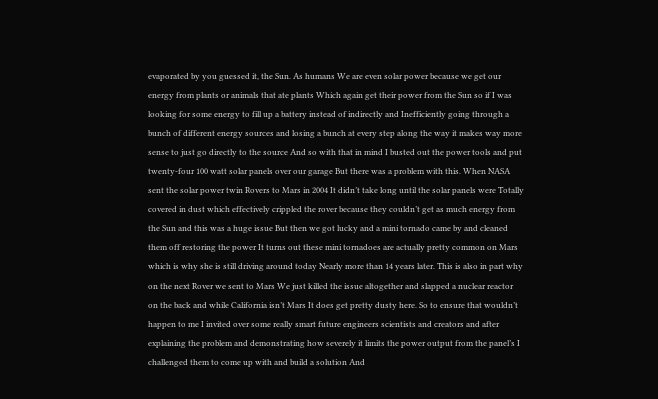evaporated by you guessed it, the Sun. As humans We are even solar power because we get our energy from plants or animals that ate plants Which again get their power from the Sun so if I was looking for some energy to fill up a battery instead of indirectly and Inefficiently going through a bunch of different energy sources and losing a bunch at every step along the way it makes way more sense to just go directly to the source And so with that in mind I busted out the power tools and put twenty-four 100 watt solar panels over our garage But there was a problem with this. When NASA sent the solar power twin Rovers to Mars in 2004 It didn’t take long until the solar panels were Totally covered in dust which effectively crippled the rover because they couldn’t get as much energy from the Sun and this was a huge issue But then we got lucky and a mini tornado came by and cleaned them off restoring the power It turns out these mini tornadoes are actually pretty common on Mars which is why she is still driving around today Nearly more than 14 years later. This is also in part why on the next Rover we sent to Mars We just killed the issue altogether and slapped a nuclear reactor on the back and while California isn’t Mars It does get pretty dusty here. So to ensure that wouldn’t happen to me I invited over some really smart future engineers scientists and creators and after explaining the problem and demonstrating how severely it limits the power output from the panel’s I challenged them to come up with and build a solution And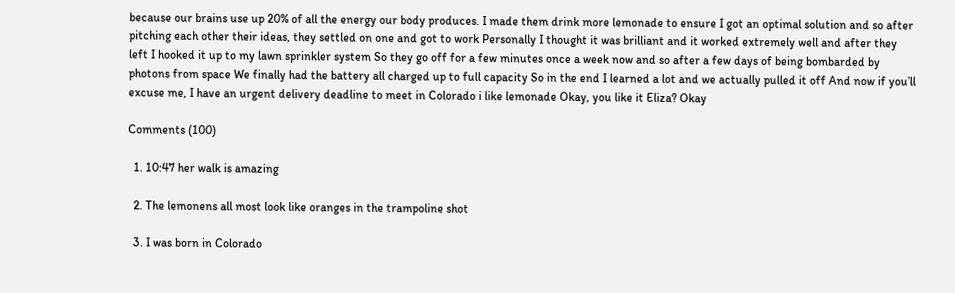because our brains use up 20% of all the energy our body produces. I made them drink more lemonade to ensure I got an optimal solution and so after pitching each other their ideas, they settled on one and got to work Personally I thought it was brilliant and it worked extremely well and after they left I hooked it up to my lawn sprinkler system So they go off for a few minutes once a week now and so after a few days of being bombarded by photons from space We finally had the battery all charged up to full capacity So in the end I learned a lot and we actually pulled it off And now if you’ll excuse me, I have an urgent delivery deadline to meet in Colorado i like lemonade Okay, you like it Eliza? Okay

Comments (100)

  1. 10:47 her walk is amazing

  2. The lemonens all most look like oranges in the trampoline shot

  3. I was born in Colorado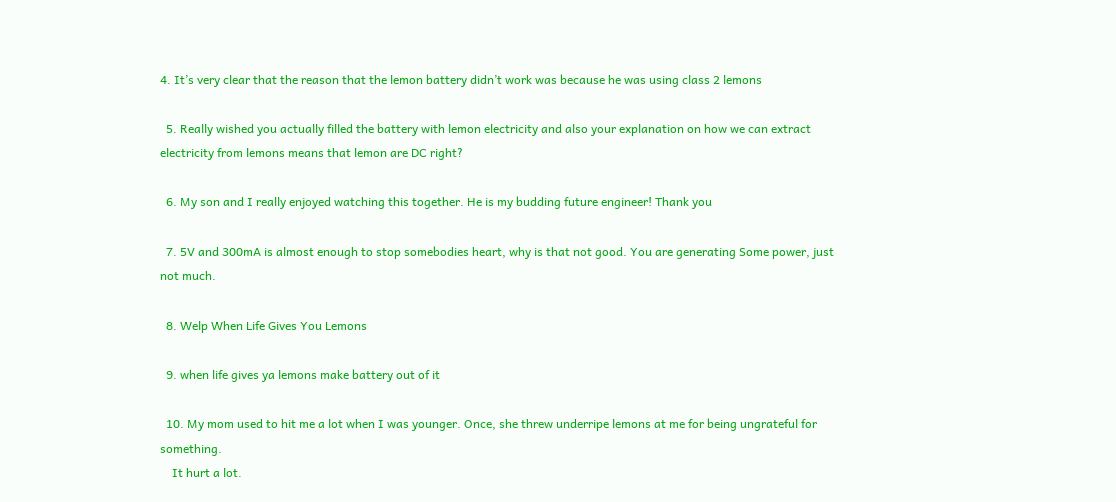4. It’s very clear that the reason that the lemon battery didn’t work was because he was using class 2 lemons

  5. Really wished you actually filled the battery with lemon electricity and also your explanation on how we can extract electricity from lemons means that lemon are DC right?

  6. My son and I really enjoyed watching this together. He is my budding future engineer! Thank you

  7. 5V and 300mA is almost enough to stop somebodies heart, why is that not good. You are generating Some power, just not much.

  8. Welp When Life Gives You Lemons

  9. when life gives ya lemons make battery out of it

  10. My mom used to hit me a lot when I was younger. Once, she threw underripe lemons at me for being ungrateful for something.
    It hurt a lot.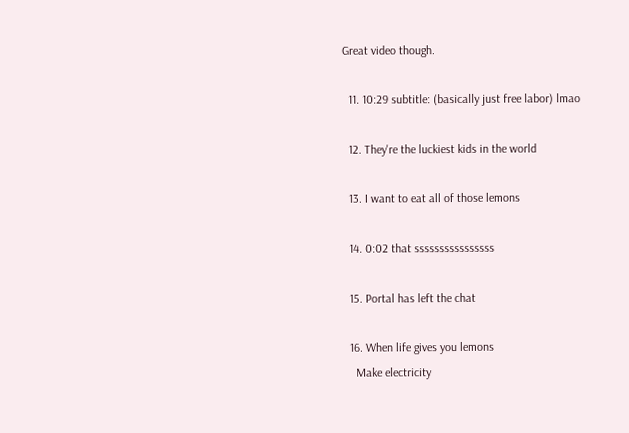Great video though.

  11. 10:29 subtitle: (basically just free labor) lmao

  12. They're the luckiest kids in the world

  13. I want to eat all of those lemons

  14. 0:02 that ssssssssssssssss

  15. Portal has left the chat

  16. When life gives you lemons
    Make electricity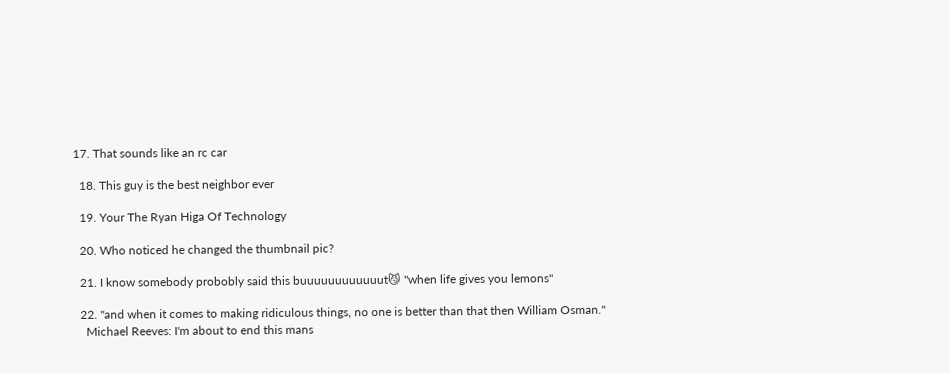17. That sounds like an rc car

  18. This guy is the best neighbor ever

  19. Your The Ryan Higa Of Technology

  20. Who noticed he changed the thumbnail pic?

  21. I know somebody probobly said this buuuuuuuuuuuut😼 "when life gives you lemons"

  22. "and when it comes to making ridiculous things, no one is better than that then William Osman."
    Michael Reeves: I'm about to end this mans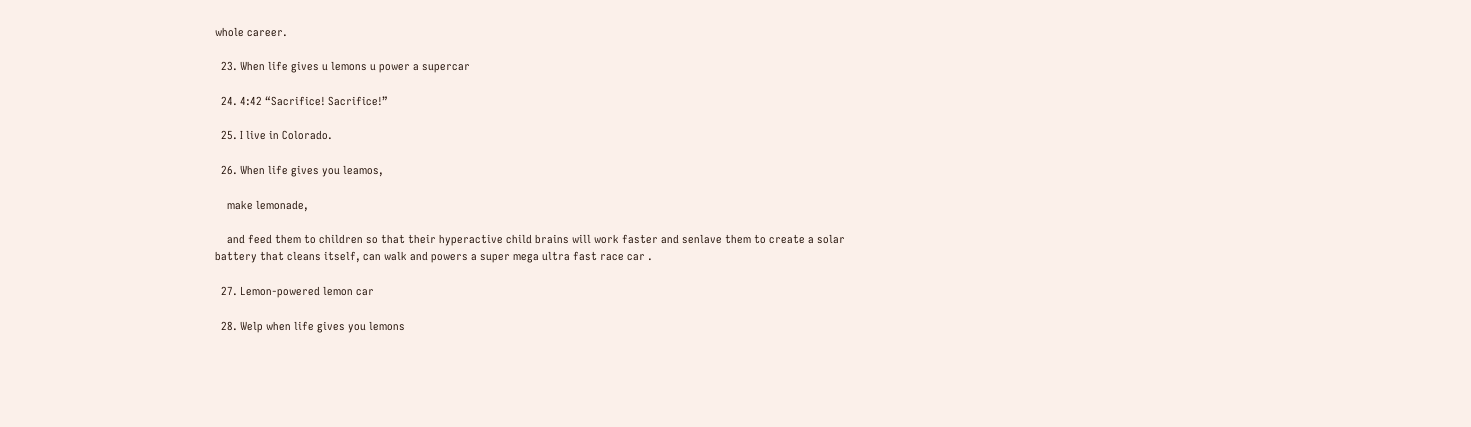whole career.

  23. When life gives u lemons u power a supercar

  24. 4:42 “Sacrifice! Sacrifice!”

  25. I live in Colorado.

  26. When life gives you leamos,

    make lemonade,

    and feed them to children so that their hyperactive child brains will work faster and senlave them to create a solar battery that cleans itself, can walk and powers a super mega ultra fast race car .

  27. Lemon-powered lemon car

  28. Welp when life gives you lemons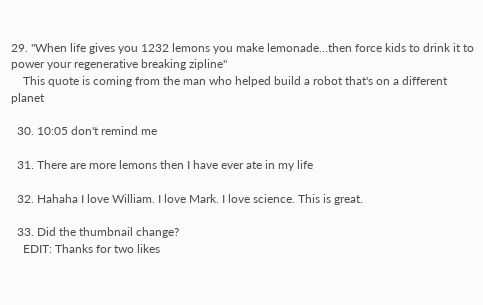29. "When life gives you 1232 lemons you make lemonade…then force kids to drink it to power your regenerative breaking zipline"
    This quote is coming from the man who helped build a robot that's on a different planet

  30. 10:05 don't remind me

  31. There are more lemons then I have ever ate in my life

  32. Hahaha I love William. I love Mark. I love science. This is great.

  33. Did the thumbnail change?
    EDIT: Thanks for two likes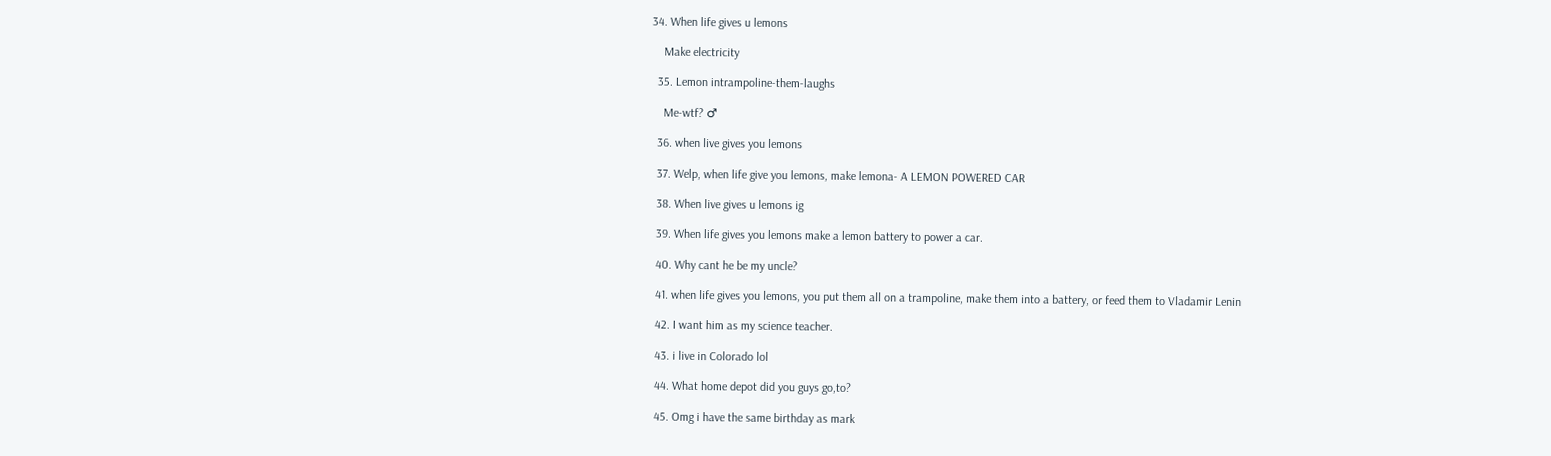34. When life gives u lemons

    Make electricity

  35. Lemon intrampoline-them-laughs

    Me-wtf? ♂

  36. when live gives you lemons

  37. Welp, when life give you lemons, make lemona- A LEMON POWERED CAR

  38. When live gives u lemons ig

  39. When life gives you lemons make a lemon battery to power a car.

  40. Why cant he be my uncle?

  41. when life gives you lemons, you put them all on a trampoline, make them into a battery, or feed them to Vladamir Lenin

  42. I want him as my science teacher.

  43. i live in Colorado lol

  44. What home depot did you guys go,to?

  45. Omg i have the same birthday as mark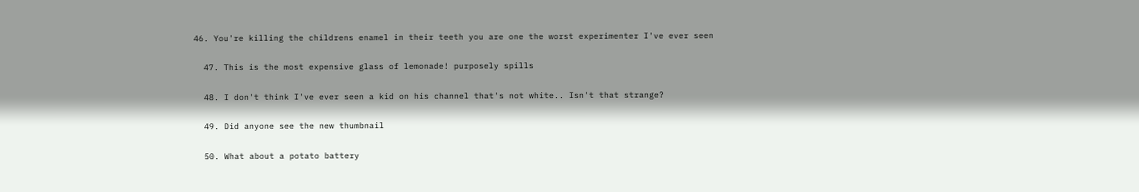46. You're killing the childrens enamel in their teeth you are one the worst experimenter I've ever seen

  47. This is the most expensive glass of lemonade! purposely spills

  48. I don't think I've ever seen a kid on his channel that's not white.. Isn't that strange?

  49. Did anyone see the new thumbnail

  50. What about a potato battery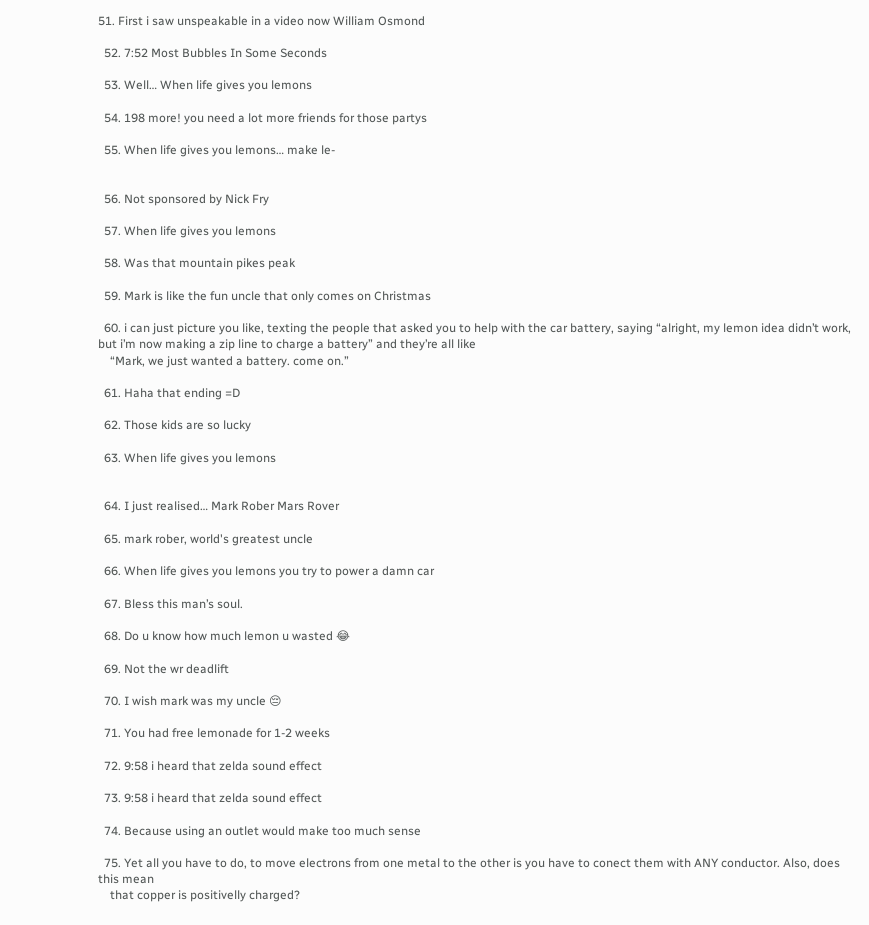51. First i saw unspeakable in a video now William Osmond

  52. 7:52 Most Bubbles In Some Seconds

  53. Well… When life gives you lemons

  54. 198 more! you need a lot more friends for those partys

  55. When life gives you lemons… make le-


  56. Not sponsored by Nick Fry

  57. When life gives you lemons

  58. Was that mountain pikes peak

  59. Mark is like the fun uncle that only comes on Christmas

  60. i can just picture you like, texting the people that asked you to help with the car battery, saying “alright, my lemon idea didn’t work, but i’m now making a zip line to charge a battery” and they’re all like
    “Mark, we just wanted a battery. come on.”

  61. Haha that ending =D

  62. Those kids are so lucky

  63. When life gives you lemons


  64. I just realised… Mark Rober Mars Rover

  65. mark rober, world's greatest uncle

  66. When life gives you lemons you try to power a damn car

  67. Bless this man’s soul.

  68. Do u know how much lemon u wasted 😂

  69. Not the wr deadlift

  70. I wish mark was my uncle 😔

  71. You had free lemonade for 1-2 weeks

  72. 9:58 i heard that zelda sound effect

  73. 9:58 i heard that zelda sound effect

  74. Because using an outlet would make too much sense

  75. Yet all you have to do, to move electrons from one metal to the other is you have to conect them with ANY conductor. Also, does this mean
    that copper is positivelly charged?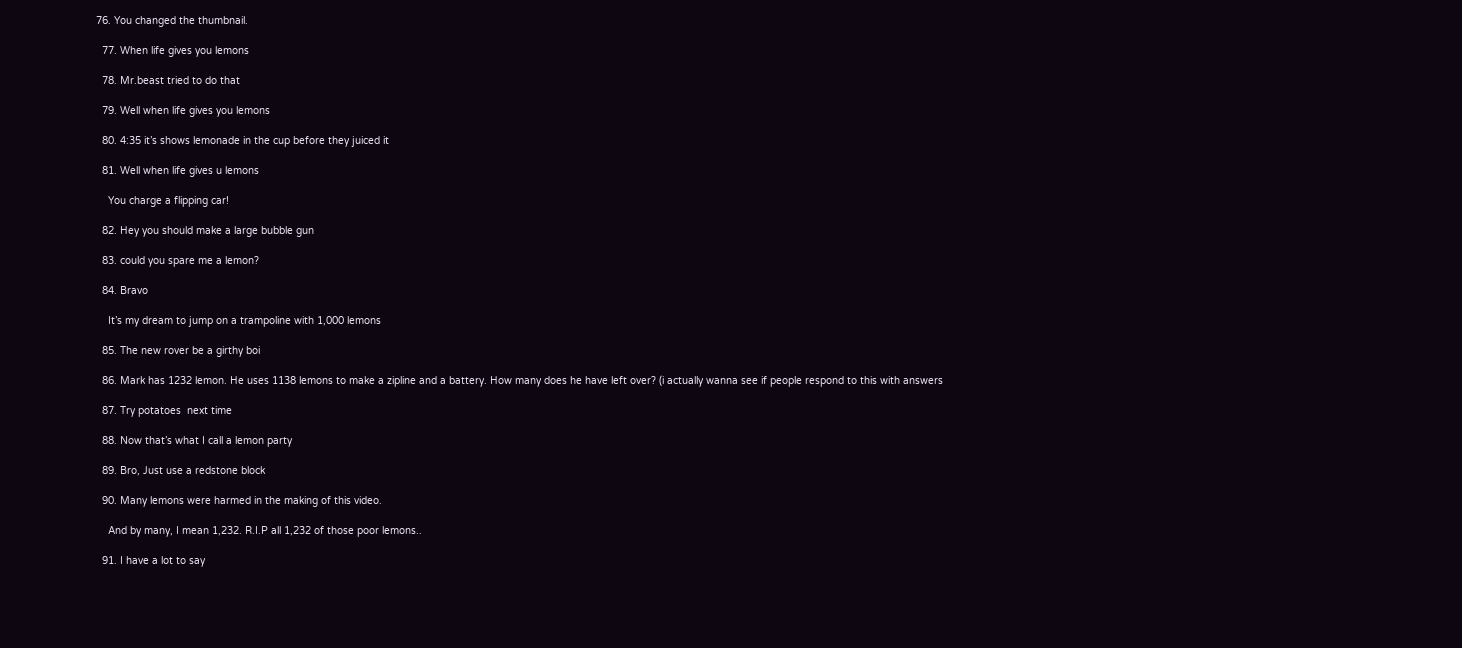76. You changed the thumbnail.

  77. When life gives you lemons

  78. Mr.beast tried to do that

  79. Well when life gives you lemons

  80. 4:35 it’s shows lemonade in the cup before they juiced it

  81. Well when life gives u lemons

    You charge a flipping car!

  82. Hey you should make a large bubble gun

  83. could you spare me a lemon?

  84. Bravo

    It’s my dream to jump on a trampoline with 1,000 lemons

  85. The new rover be a girthy boi

  86. Mark has 1232 lemon. He uses 1138 lemons to make a zipline and a battery. How many does he have left over? (i actually wanna see if people respond to this with answers

  87. Try potatoes  next time

  88. Now that’s what I call a lemon party

  89. Bro, Just use a redstone block

  90. Many lemons were harmed in the making of this video.

    And by many, I mean 1,232. R.I.P all 1,232 of those poor lemons..

  91. I have a lot to say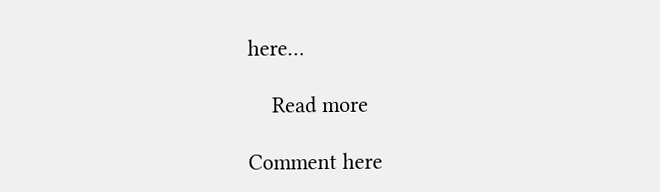here…

    Read more

Comment here